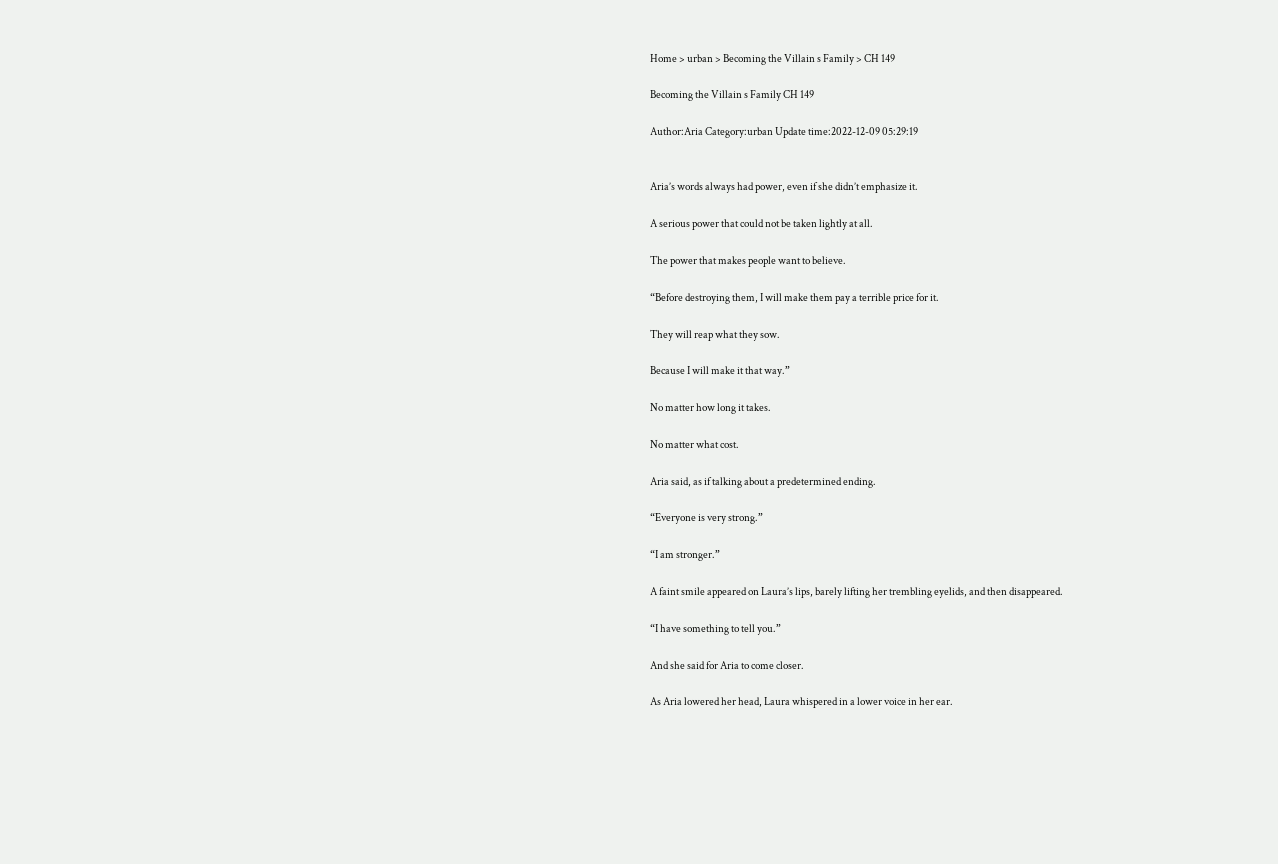Home > urban > Becoming the Villain s Family > CH 149

Becoming the Villain s Family CH 149

Author:Aria Category:urban Update time:2022-12-09 05:29:19


Aria’s words always had power, even if she didn’t emphasize it.

A serious power that could not be taken lightly at all.

The power that makes people want to believe.

“Before destroying them, I will make them pay a terrible price for it.

They will reap what they sow.

Because I will make it that way.”

No matter how long it takes.

No matter what cost.

Aria said, as if talking about a predetermined ending.

“Everyone is very strong.”

“I am stronger.”

A faint smile appeared on Laura’s lips, barely lifting her trembling eyelids, and then disappeared.

“I have something to tell you.”

And she said for Aria to come closer.

As Aria lowered her head, Laura whispered in a lower voice in her ear.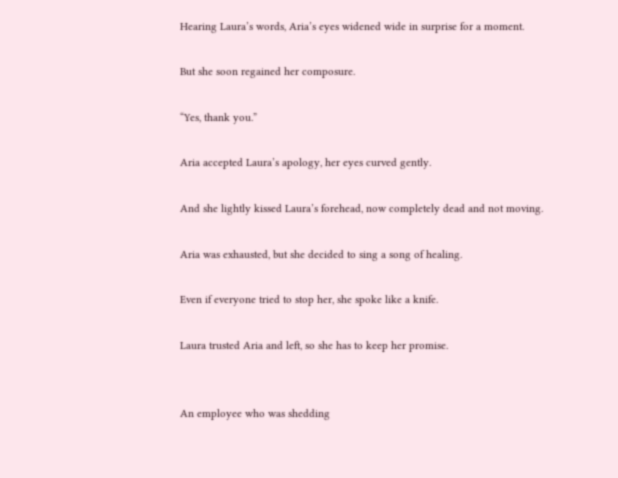Hearing Laura’s words, Aria’s eyes widened wide in surprise for a moment.

But she soon regained her composure.

“Yes, thank you.”

Aria accepted Laura’s apology, her eyes curved gently.

And she lightly kissed Laura’s forehead, now completely dead and not moving.

Aria was exhausted, but she decided to sing a song of healing.

Even if everyone tried to stop her, she spoke like a knife.

Laura trusted Aria and left, so she has to keep her promise.


An employee who was shedding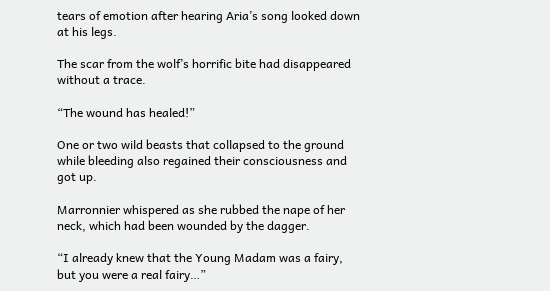tears of emotion after hearing Aria’s song looked down at his legs.

The scar from the wolf’s horrific bite had disappeared without a trace.

“The wound has healed!”

One or two wild beasts that collapsed to the ground while bleeding also regained their consciousness and got up.

Marronnier whispered as she rubbed the nape of her neck, which had been wounded by the dagger.

“I already knew that the Young Madam was a fairy, but you were a real fairy…”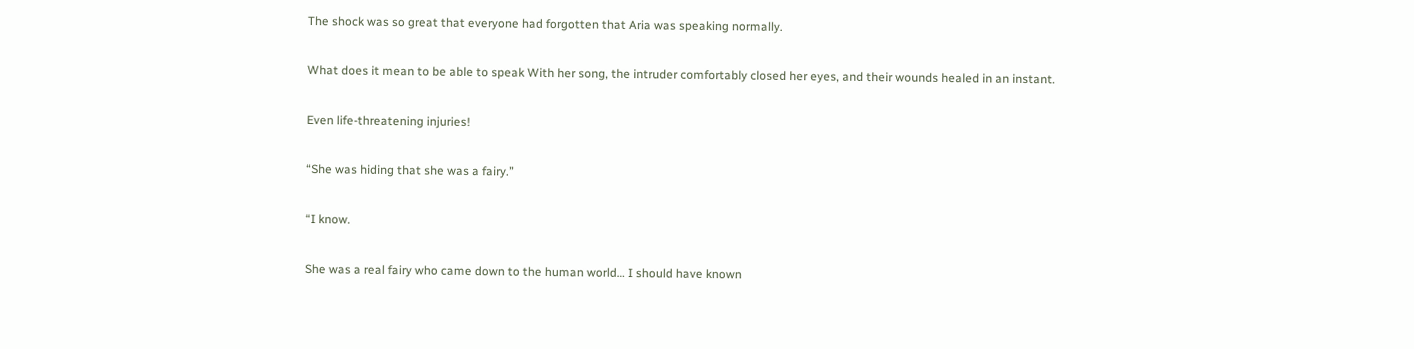The shock was so great that everyone had forgotten that Aria was speaking normally.

What does it mean to be able to speak With her song, the intruder comfortably closed her eyes, and their wounds healed in an instant.

Even life-threatening injuries!

“She was hiding that she was a fairy.”

“I know.

She was a real fairy who came down to the human world… I should have known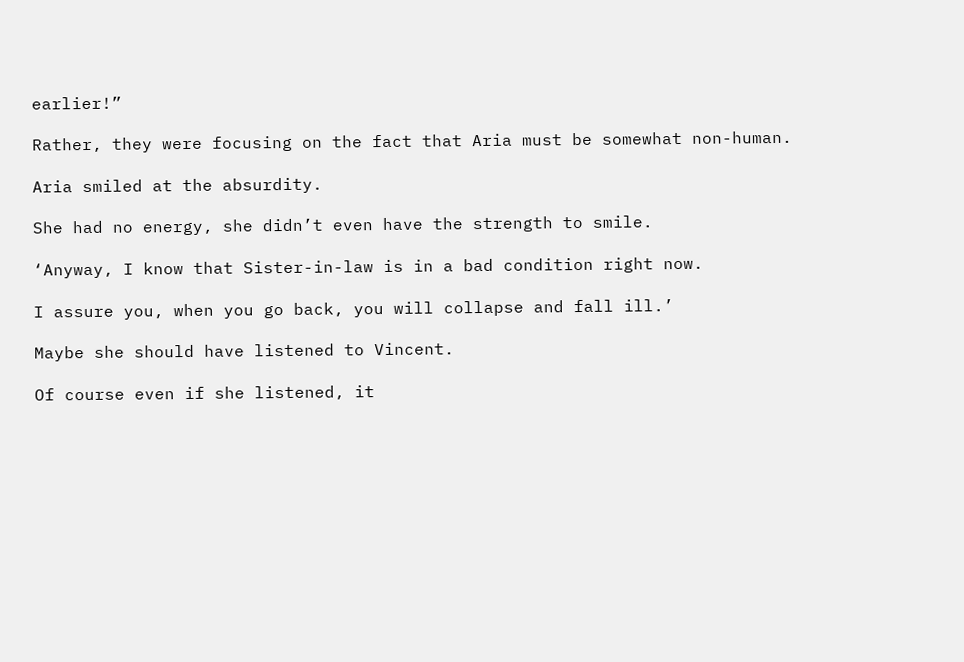earlier!”

Rather, they were focusing on the fact that Aria must be somewhat non-human.

Aria smiled at the absurdity.

She had no energy, she didn’t even have the strength to smile.

‘Anyway, I know that Sister-in-law is in a bad condition right now.

I assure you, when you go back, you will collapse and fall ill.’

Maybe she should have listened to Vincent.

Of course even if she listened, it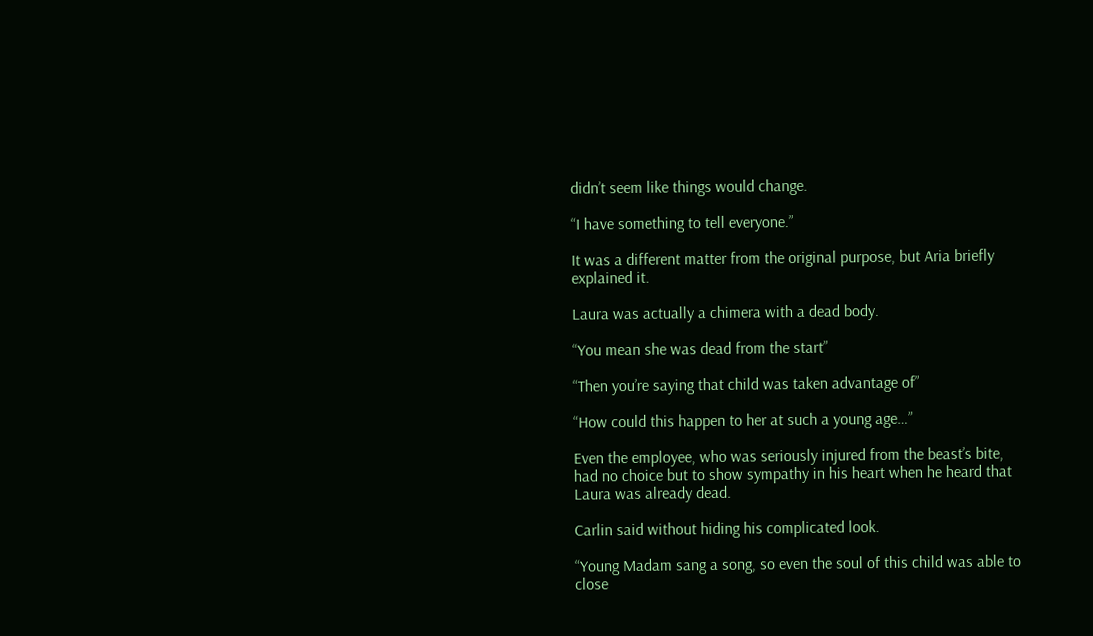didn’t seem like things would change.

“I have something to tell everyone.”

It was a different matter from the original purpose, but Aria briefly explained it.

Laura was actually a chimera with a dead body.

“You mean she was dead from the start”

“Then you’re saying that child was taken advantage of”

“How could this happen to her at such a young age…”

Even the employee, who was seriously injured from the beast’s bite, had no choice but to show sympathy in his heart when he heard that Laura was already dead.

Carlin said without hiding his complicated look.

“Young Madam sang a song, so even the soul of this child was able to close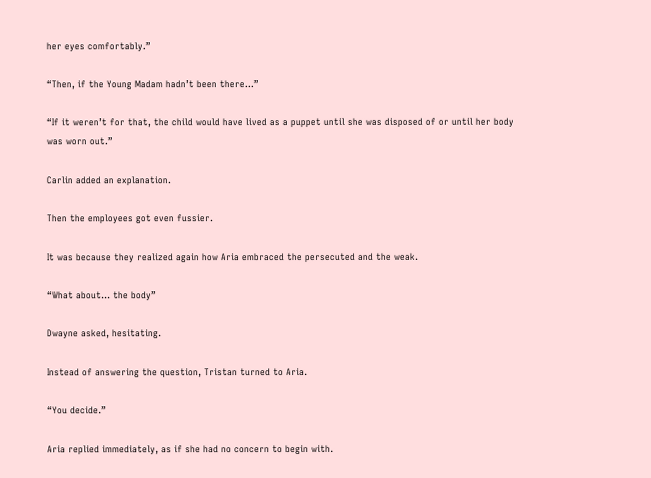her eyes comfortably.”

“Then, if the Young Madam hadn’t been there…”

“If it weren’t for that, the child would have lived as a puppet until she was disposed of or until her body was worn out.”

Carlin added an explanation.

Then the employees got even fussier.

It was because they realized again how Aria embraced the persecuted and the weak.

“What about… the body”

Dwayne asked, hesitating.

Instead of answering the question, Tristan turned to Aria.

“You decide.”

Aria replied immediately, as if she had no concern to begin with.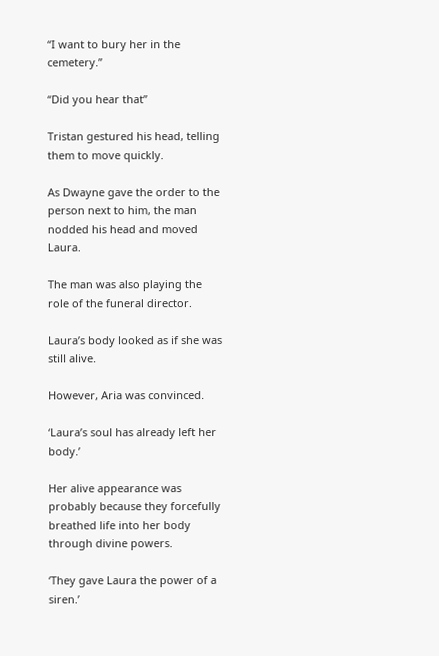“I want to bury her in the cemetery.”

“Did you hear that”

Tristan gestured his head, telling them to move quickly.

As Dwayne gave the order to the person next to him, the man nodded his head and moved Laura.

The man was also playing the role of the funeral director.

Laura’s body looked as if she was still alive.

However, Aria was convinced.

‘Laura’s soul has already left her body.’

Her alive appearance was probably because they forcefully breathed life into her body through divine powers.

‘They gave Laura the power of a siren.’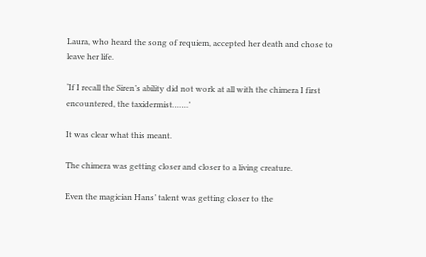Laura, who heard the song of requiem, accepted her death and chose to leave her life.

‘If I recall the Siren’s ability did not work at all with the chimera I first encountered, the taxidermist…….’

It was clear what this meant.

The chimera was getting closer and closer to a living creature.

Even the magician Hans’ talent was getting closer to the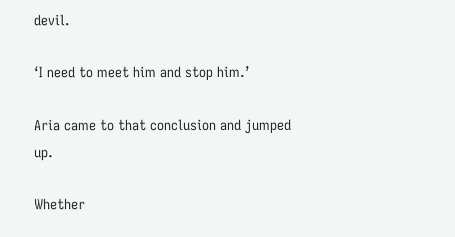devil.

‘I need to meet him and stop him.’

Aria came to that conclusion and jumped up.

Whether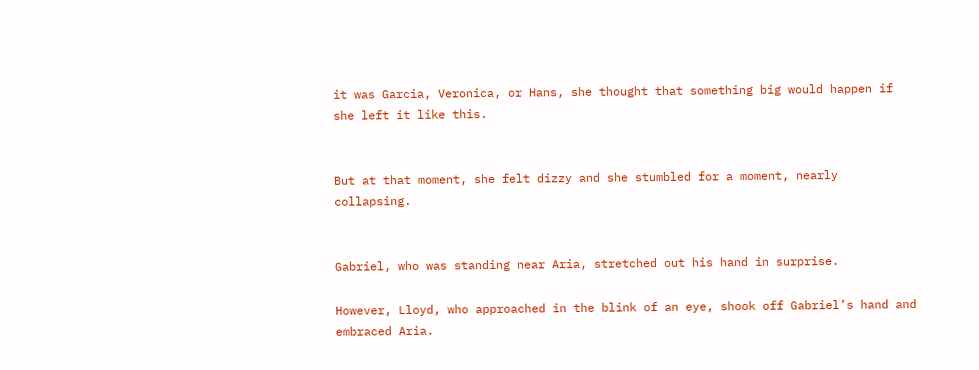it was Garcia, Veronica, or Hans, she thought that something big would happen if she left it like this.


But at that moment, she felt dizzy and she stumbled for a moment, nearly collapsing.


Gabriel, who was standing near Aria, stretched out his hand in surprise.

However, Lloyd, who approached in the blink of an eye, shook off Gabriel’s hand and embraced Aria.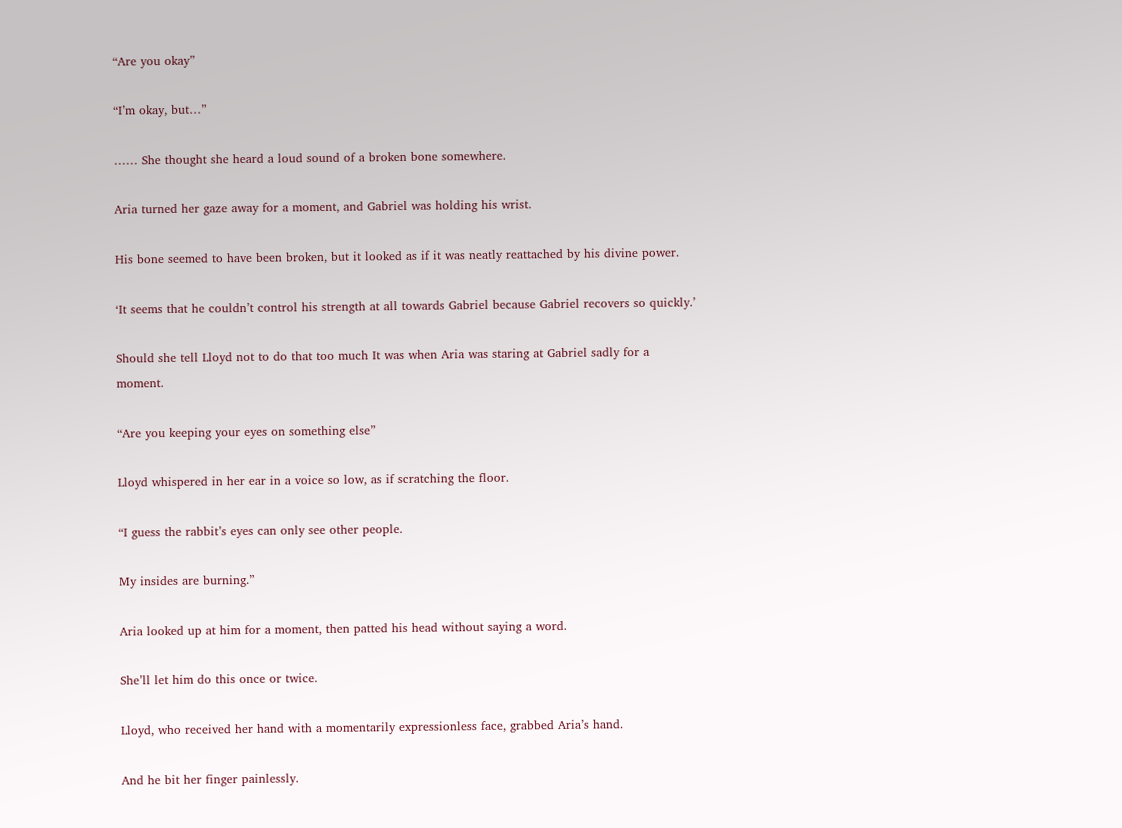“Are you okay”

“I’m okay, but…”

…… She thought she heard a loud sound of a broken bone somewhere.

Aria turned her gaze away for a moment, and Gabriel was holding his wrist.

His bone seemed to have been broken, but it looked as if it was neatly reattached by his divine power.

‘It seems that he couldn’t control his strength at all towards Gabriel because Gabriel recovers so quickly.’

Should she tell Lloyd not to do that too much It was when Aria was staring at Gabriel sadly for a moment.

“Are you keeping your eyes on something else”

Lloyd whispered in her ear in a voice so low, as if scratching the floor.

“I guess the rabbit’s eyes can only see other people.

My insides are burning.”

Aria looked up at him for a moment, then patted his head without saying a word.

She’ll let him do this once or twice.

Lloyd, who received her hand with a momentarily expressionless face, grabbed Aria’s hand.

And he bit her finger painlessly.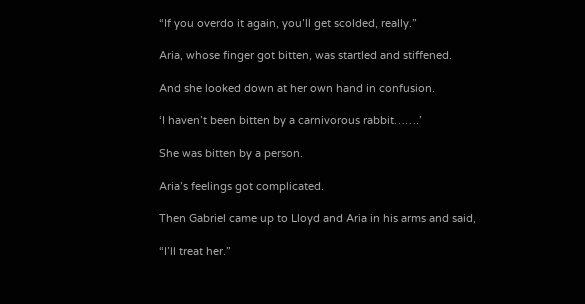“If you overdo it again, you’ll get scolded, really.”

Aria, whose finger got bitten, was startled and stiffened.

And she looked down at her own hand in confusion.

‘I haven’t been bitten by a carnivorous rabbit…….’

She was bitten by a person.

Aria’s feelings got complicated.

Then Gabriel came up to Lloyd and Aria in his arms and said,

“I’ll treat her.”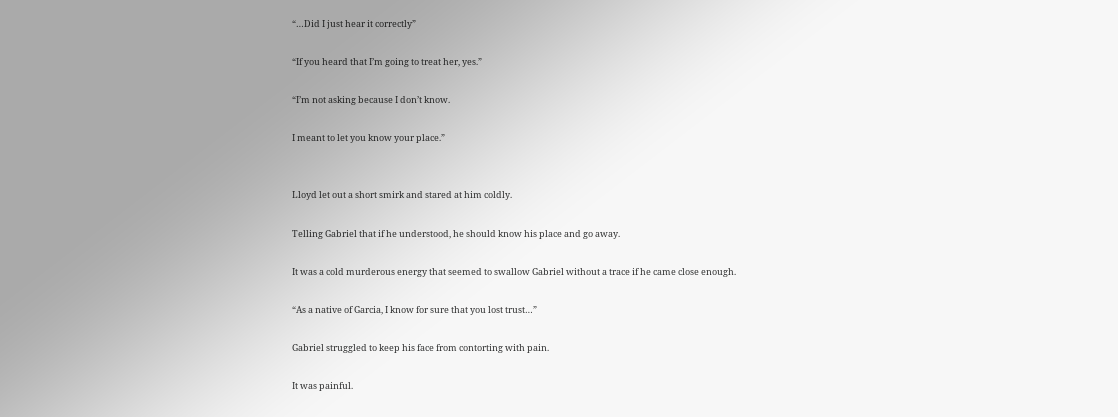“…Did I just hear it correctly”

“If you heard that I’m going to treat her, yes.”

“I’m not asking because I don’t know.

I meant to let you know your place.”


Lloyd let out a short smirk and stared at him coldly.

Telling Gabriel that if he understood, he should know his place and go away.

It was a cold murderous energy that seemed to swallow Gabriel without a trace if he came close enough.

“As a native of Garcia, I know for sure that you lost trust…”

Gabriel struggled to keep his face from contorting with pain.

It was painful.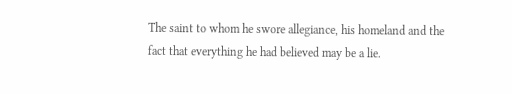The saint to whom he swore allegiance, his homeland and the fact that everything he had believed may be a lie.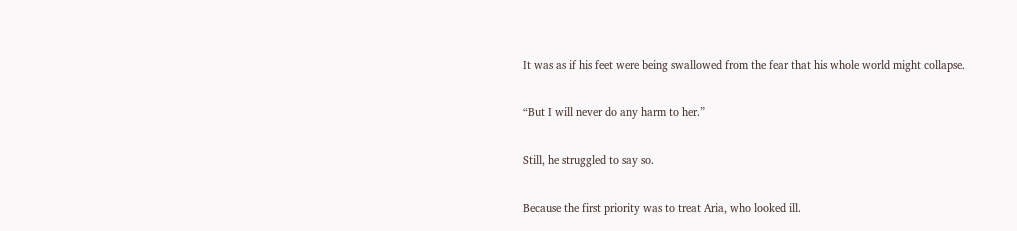It was as if his feet were being swallowed from the fear that his whole world might collapse.

“But I will never do any harm to her.”

Still, he struggled to say so.

Because the first priority was to treat Aria, who looked ill.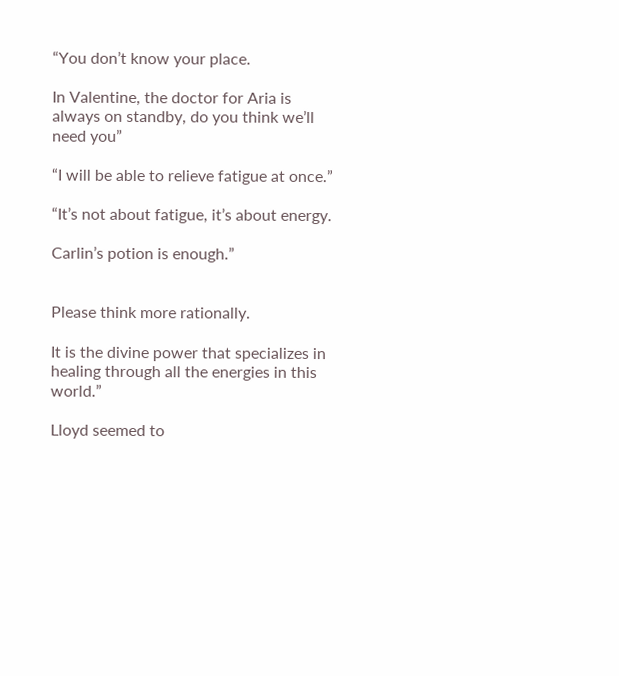“You don’t know your place.

In Valentine, the doctor for Aria is always on standby, do you think we’ll need you”

“I will be able to relieve fatigue at once.”

“It’s not about fatigue, it’s about energy.

Carlin’s potion is enough.”


Please think more rationally.

It is the divine power that specializes in healing through all the energies in this world.”

Lloyd seemed to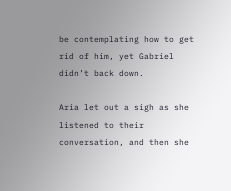be contemplating how to get rid of him, yet Gabriel didn’t back down.

Aria let out a sigh as she listened to their conversation, and then she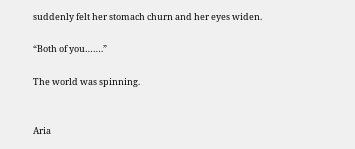suddenly felt her stomach churn and her eyes widen.

“Both of you…….”

The world was spinning.


Aria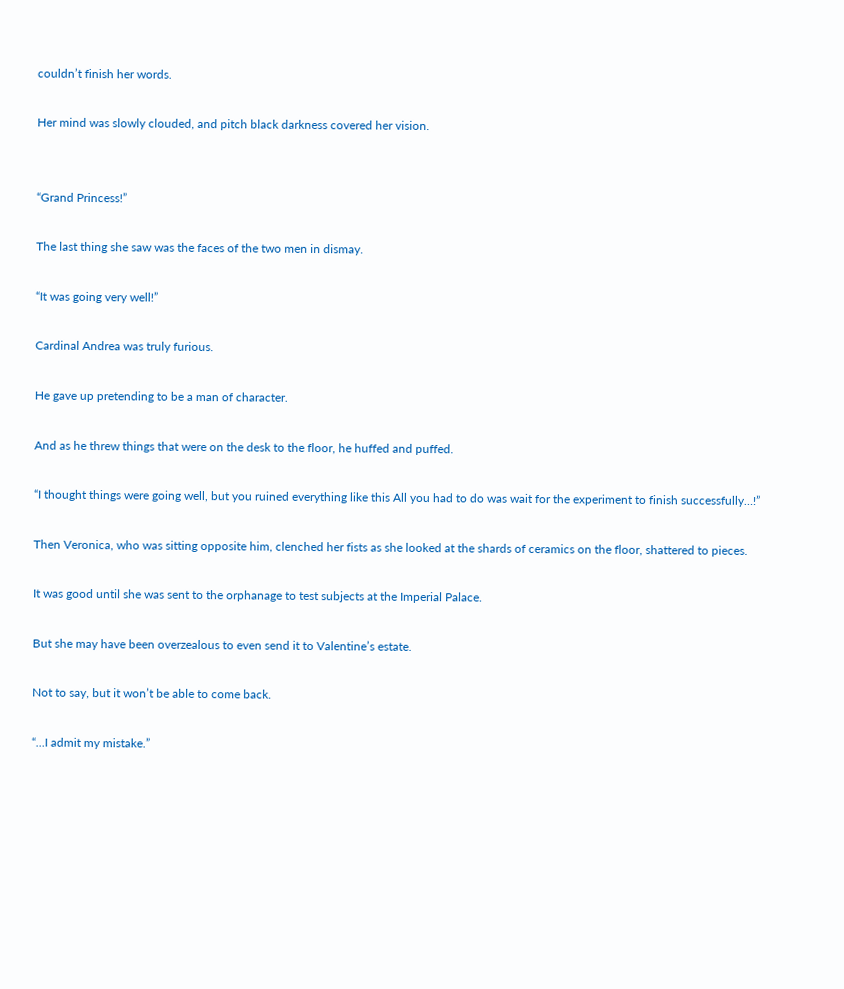couldn’t finish her words.

Her mind was slowly clouded, and pitch black darkness covered her vision.


“Grand Princess!”

The last thing she saw was the faces of the two men in dismay.

“It was going very well!”

Cardinal Andrea was truly furious.

He gave up pretending to be a man of character.

And as he threw things that were on the desk to the floor, he huffed and puffed.

“I thought things were going well, but you ruined everything like this All you had to do was wait for the experiment to finish successfully…!”

Then Veronica, who was sitting opposite him, clenched her fists as she looked at the shards of ceramics on the floor, shattered to pieces.

It was good until she was sent to the orphanage to test subjects at the Imperial Palace.

But she may have been overzealous to even send it to Valentine’s estate.

Not to say, but it won’t be able to come back.

“…I admit my mistake.”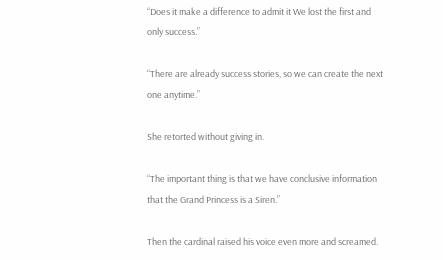“Does it make a difference to admit it We lost the first and only success.”

“There are already success stories, so we can create the next one anytime.”

She retorted without giving in.

“The important thing is that we have conclusive information that the Grand Princess is a Siren.”

Then the cardinal raised his voice even more and screamed.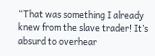“That was something I already knew from the slave trader! It’s absurd to overhear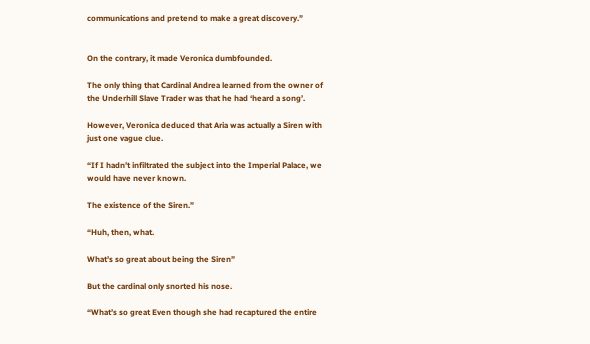communications and pretend to make a great discovery.”


On the contrary, it made Veronica dumbfounded.

The only thing that Cardinal Andrea learned from the owner of the Underhill Slave Trader was that he had ‘heard a song’.

However, Veronica deduced that Aria was actually a Siren with just one vague clue.

“If I hadn’t infiltrated the subject into the Imperial Palace, we would have never known.

The existence of the Siren.”

“Huh, then, what.

What’s so great about being the Siren”

But the cardinal only snorted his nose.

“What’s so great Even though she had recaptured the entire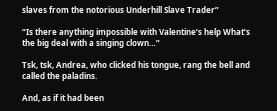slaves from the notorious Underhill Slave Trader”

“Is there anything impossible with Valentine’s help What’s the big deal with a singing clown…”

Tsk, tsk, Andrea, who clicked his tongue, rang the bell and called the paladins.

And, as if it had been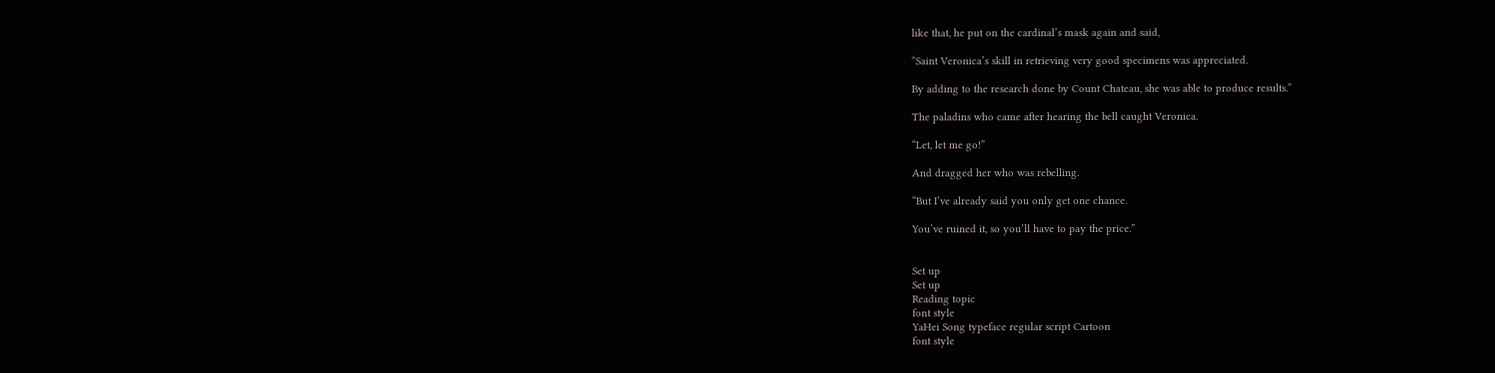like that, he put on the cardinal’s mask again and said,

“Saint Veronica’s skill in retrieving very good specimens was appreciated.

By adding to the research done by Count Chateau, she was able to produce results.”

The paladins who came after hearing the bell caught Veronica.

“Let, let me go!”

And dragged her who was rebelling.

“But I’ve already said you only get one chance.

You’ve ruined it, so you’ll have to pay the price.”


Set up
Set up
Reading topic
font style
YaHei Song typeface regular script Cartoon
font style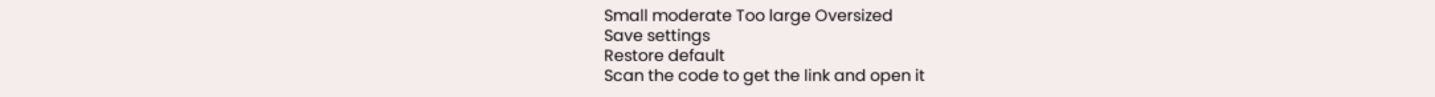Small moderate Too large Oversized
Save settings
Restore default
Scan the code to get the link and open it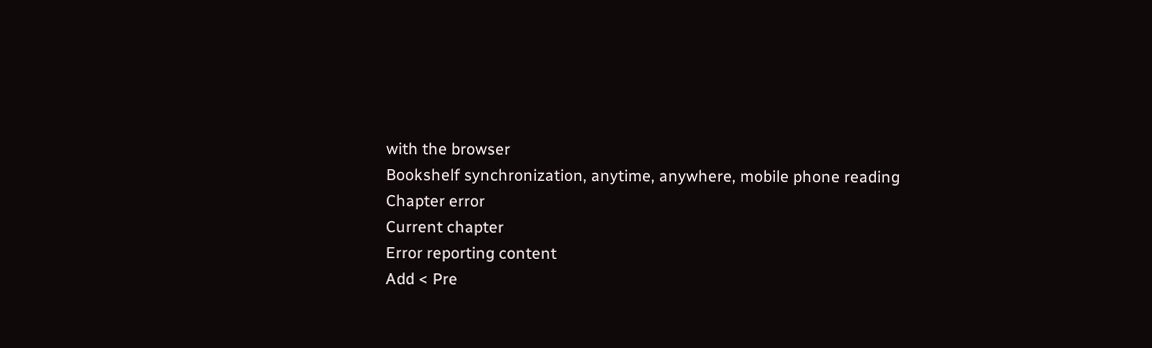with the browser
Bookshelf synchronization, anytime, anywhere, mobile phone reading
Chapter error
Current chapter
Error reporting content
Add < Pre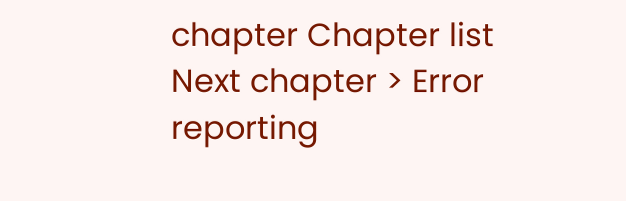chapter Chapter list Next chapter > Error reporting